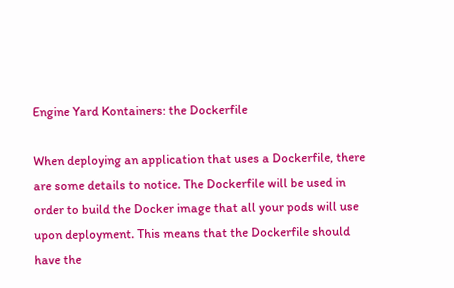Engine Yard Kontainers: the Dockerfile

When deploying an application that uses a Dockerfile, there are some details to notice. The Dockerfile will be used in order to build the Docker image that all your pods will use upon deployment. This means that the Dockerfile should have the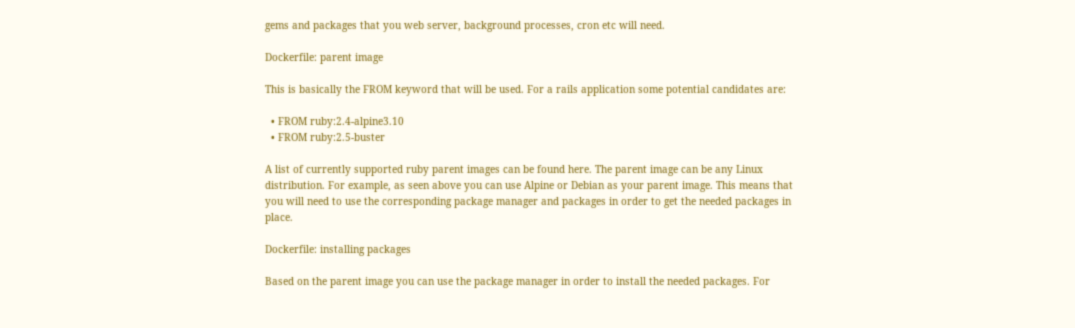gems and packages that you web server, background processes, cron etc will need.

Dockerfile: parent image

This is basically the FROM keyword that will be used. For a rails application some potential candidates are:

  • FROM ruby:2.4-alpine3.10
  • FROM ruby:2.5-buster

A list of currently supported ruby parent images can be found here. The parent image can be any Linux distribution. For example, as seen above you can use Alpine or Debian as your parent image. This means that you will need to use the corresponding package manager and packages in order to get the needed packages in place.

Dockerfile: installing packages

Based on the parent image you can use the package manager in order to install the needed packages. For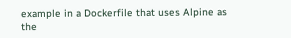example in a Dockerfile that uses Alpine as the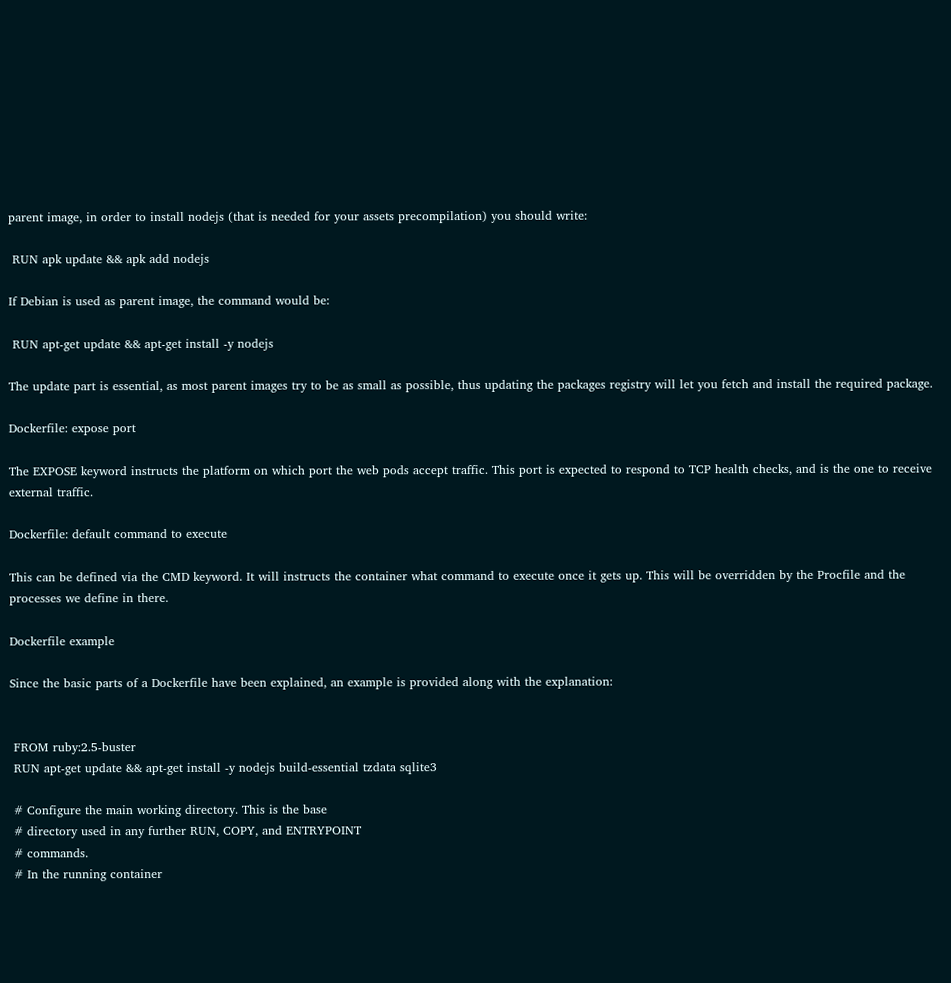parent image, in order to install nodejs (that is needed for your assets precompilation) you should write:

 RUN apk update && apk add nodejs

If Debian is used as parent image, the command would be:

 RUN apt-get update && apt-get install -y nodejs

The update part is essential, as most parent images try to be as small as possible, thus updating the packages registry will let you fetch and install the required package.

Dockerfile: expose port

The EXPOSE keyword instructs the platform on which port the web pods accept traffic. This port is expected to respond to TCP health checks, and is the one to receive external traffic.

Dockerfile: default command to execute

This can be defined via the CMD keyword. It will instructs the container what command to execute once it gets up. This will be overridden by the Procfile and the processes we define in there.

Dockerfile example

Since the basic parts of a Dockerfile have been explained, an example is provided along with the explanation:


 FROM ruby:2.5-buster
 RUN apt-get update && apt-get install -y nodejs build-essential tzdata sqlite3

 # Configure the main working directory. This is the base
 # directory used in any further RUN, COPY, and ENTRYPOINT
 # commands.
 # In the running container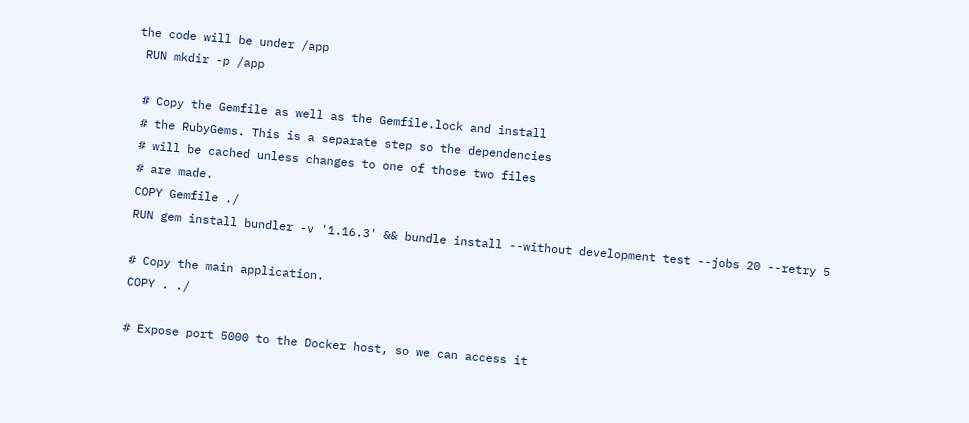the code will be under /app
 RUN mkdir -p /app

 # Copy the Gemfile as well as the Gemfile.lock and install
 # the RubyGems. This is a separate step so the dependencies
 # will be cached unless changes to one of those two files
 # are made.
 COPY Gemfile ./
 RUN gem install bundler -v '1.16.3' && bundle install --without development test --jobs 20 --retry 5

 # Copy the main application.
 COPY . ./

 # Expose port 5000 to the Docker host, so we can access it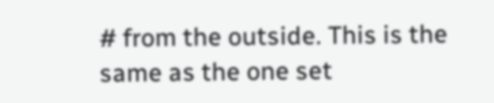# from the outside. This is the same as the one set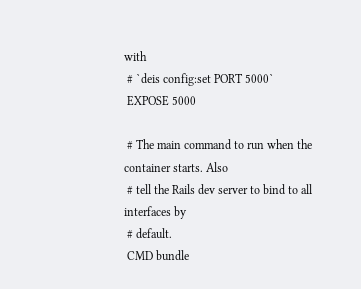with
 # `deis config:set PORT 5000`
 EXPOSE 5000

 # The main command to run when the container starts. Also
 # tell the Rails dev server to bind to all interfaces by
 # default.
 CMD bundle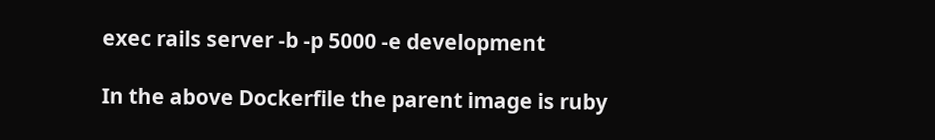exec rails server -b -p 5000 -e development

In the above Dockerfile the parent image is ruby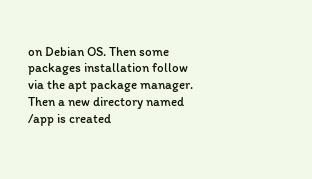on Debian OS. Then some packages installation follow via the apt package manager. Then a new directory named /app is created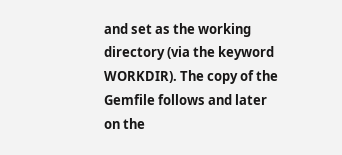and set as the working directory (via the keyword WORKDIR). The copy of the Gemfile follows and later on the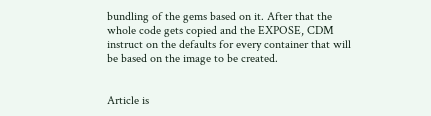bundling of the gems based on it. After that the whole code gets copied and the EXPOSE, CDM instruct on the defaults for every container that will be based on the image to be created.


Article is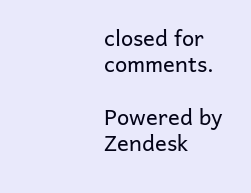closed for comments.

Powered by Zendesk